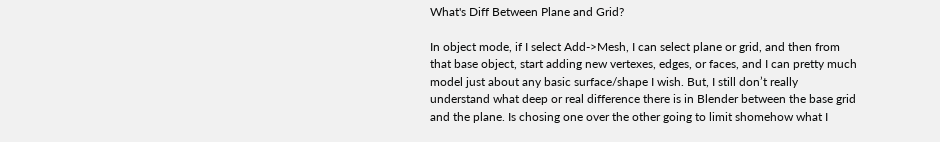What's Diff Between Plane and Grid?

In object mode, if I select Add->Mesh, I can select plane or grid, and then from that base object, start adding new vertexes, edges, or faces, and I can pretty much model just about any basic surface/shape I wish. But, I still don’t really understand what deep or real difference there is in Blender between the base grid and the plane. Is chosing one over the other going to limit shomehow what I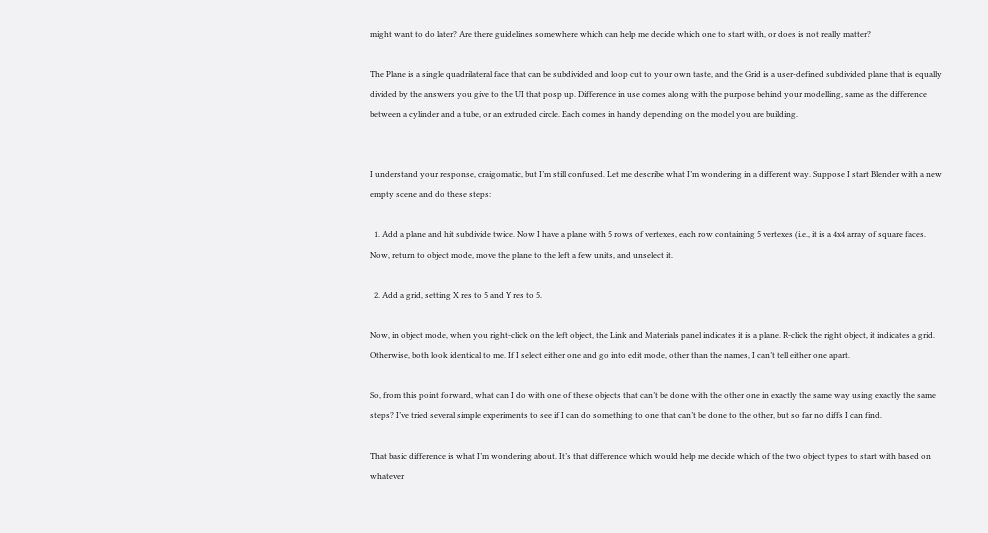might want to do later? Are there guidelines somewhere which can help me decide which one to start with, or does is not really matter?

The Plane is a single quadrilateral face that can be subdivided and loop cut to your own taste, and the Grid is a user-defined subdivided plane that is equally divided by the answers you give to the UI that posp up. Difference in use comes along with the purpose behind your modelling, same as the difference between a cylinder and a tube, or an extruded circle. Each comes in handy depending on the model you are building.


I understand your response, craigomatic, but I’m still confused. Let me describe what I’m wondering in a different way. Suppose I start Blender with a new empty scene and do these steps:

  1. Add a plane and hit subdivide twice. Now I have a plane with 5 rows of vertexes, each row containing 5 vertexes (i.e., it is a 4x4 array of square faces. Now, return to object mode, move the plane to the left a few units, and unselect it.

  2. Add a grid, setting X res to 5 and Y res to 5.

Now, in object mode, when you right-click on the left object, the Link and Materials panel indicates it is a plane. R-click the right object, it indicates a grid. Otherwise, both look identical to me. If I select either one and go into edit mode, other than the names, I can’t tell either one apart.

So, from this point forward, what can I do with one of these objects that can’t be done with the other one in exactly the same way using exactly the same steps? I’ve tried several simple experiments to see if I can do something to one that can’t be done to the other, but so far no diffs I can find.

That basic difference is what I’m wondering about. It’s that difference which would help me decide which of the two object types to start with based on whatever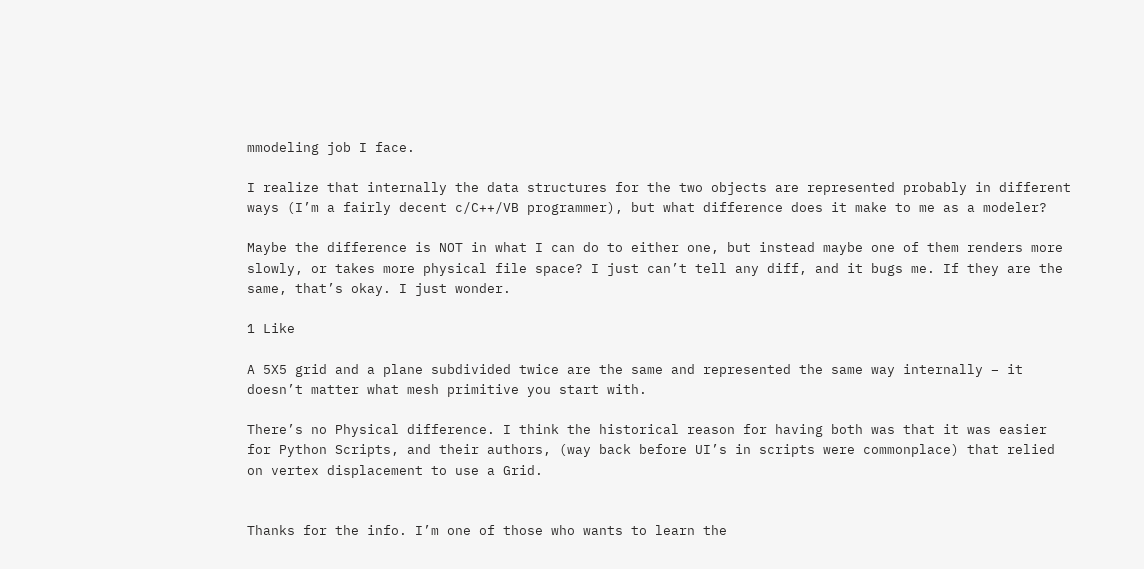mmodeling job I face.

I realize that internally the data structures for the two objects are represented probably in different ways (I’m a fairly decent c/C++/VB programmer), but what difference does it make to me as a modeler?

Maybe the difference is NOT in what I can do to either one, but instead maybe one of them renders more slowly, or takes more physical file space? I just can’t tell any diff, and it bugs me. If they are the same, that’s okay. I just wonder.

1 Like

A 5X5 grid and a plane subdivided twice are the same and represented the same way internally – it doesn’t matter what mesh primitive you start with.

There’s no Physical difference. I think the historical reason for having both was that it was easier for Python Scripts, and their authors, (way back before UI’s in scripts were commonplace) that relied on vertex displacement to use a Grid.


Thanks for the info. I’m one of those who wants to learn the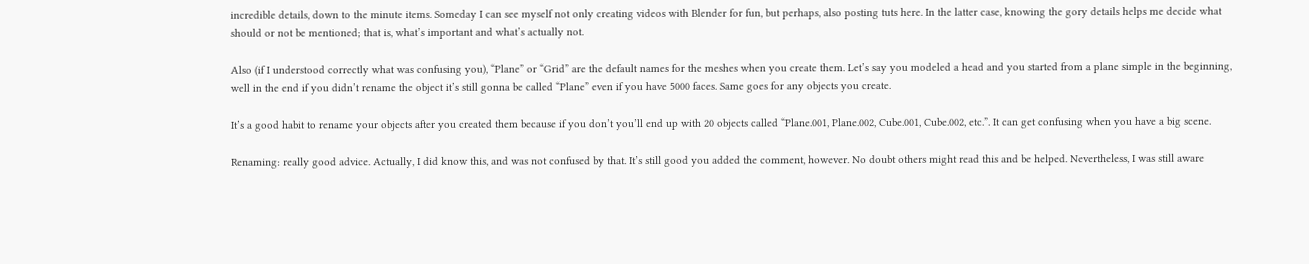incredible details, down to the minute items. Someday I can see myself not only creating videos with Blender for fun, but perhaps, also posting tuts here. In the latter case, knowing the gory details helps me decide what should or not be mentioned; that is, what’s important and what’s actually not.

Also (if I understood correctly what was confusing you), “Plane” or “Grid” are the default names for the meshes when you create them. Let’s say you modeled a head and you started from a plane simple in the beginning, well in the end if you didn’t rename the object it’s still gonna be called “Plane” even if you have 5000 faces. Same goes for any objects you create.

It’s a good habit to rename your objects after you created them because if you don’t you’ll end up with 20 objects called “Plane.001, Plane.002, Cube.001, Cube.002, etc.”. It can get confusing when you have a big scene.

Renaming: really good advice. Actually, I did know this, and was not confused by that. It’s still good you added the comment, however. No doubt others might read this and be helped. Nevertheless, I was still aware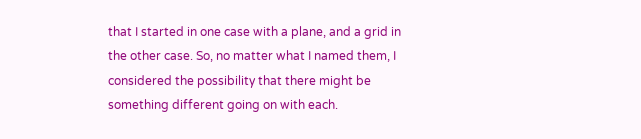that I started in one case with a plane, and a grid in the other case. So, no matter what I named them, I considered the possibility that there might be something different going on with each.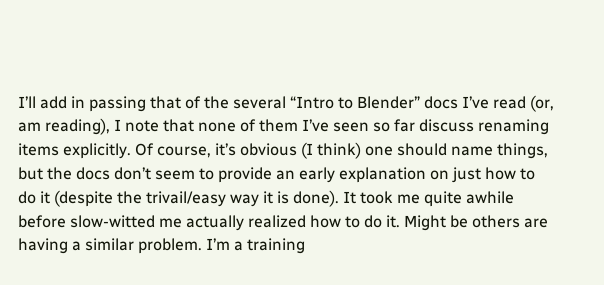I’ll add in passing that of the several “Intro to Blender” docs I’ve read (or, am reading), I note that none of them I’ve seen so far discuss renaming items explicitly. Of course, it’s obvious (I think) one should name things, but the docs don’t seem to provide an early explanation on just how to do it (despite the trivail/easy way it is done). It took me quite awhile before slow-witted me actually realized how to do it. Might be others are having a similar problem. I’m a training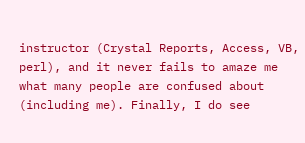instructor (Crystal Reports, Access, VB, perl), and it never fails to amaze me what many people are confused about (including me). Finally, I do see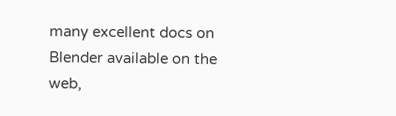many excellent docs on Blender available on the web,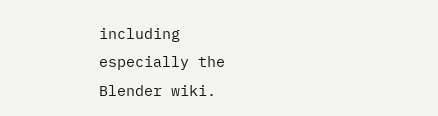including especially the Blender wiki.